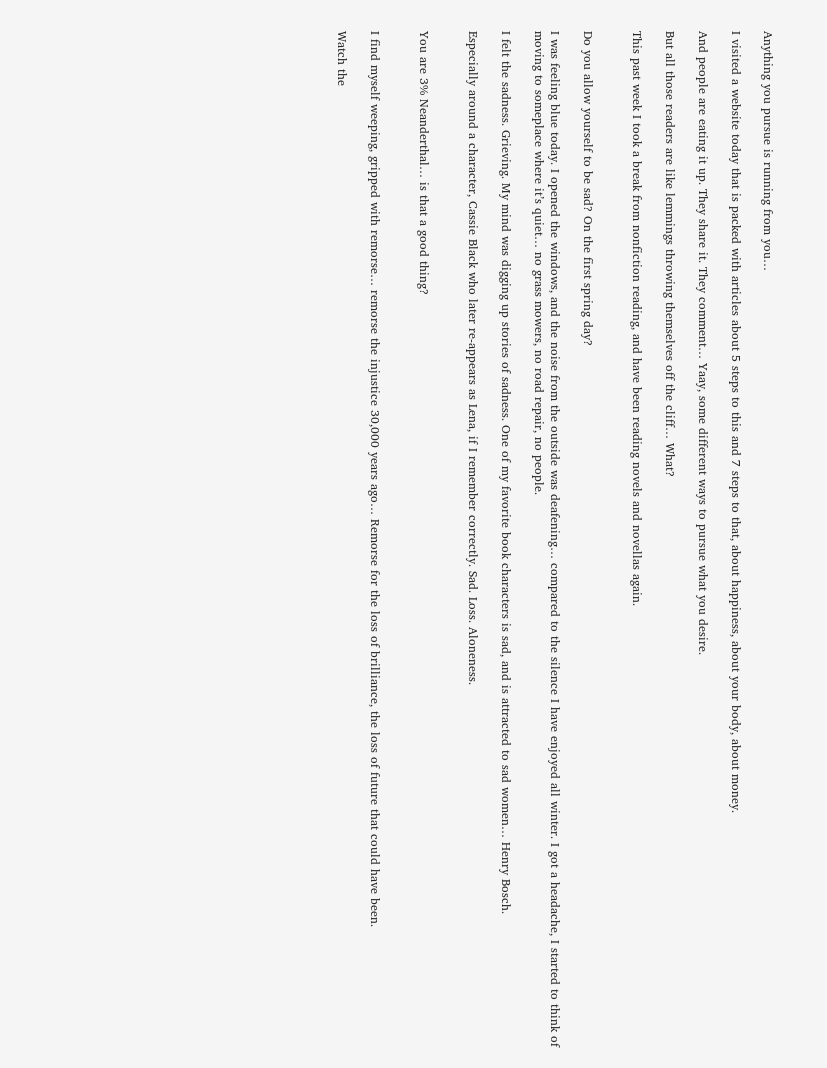Anything you pursue is running from you…

I visited a website today that is packed with articles about 5 steps to this and 7 steps to that, about happiness, about your body, about money.

And people are eating it up. They share it. They comment… Yaay, some different ways to pursue what you desire.

But all those readers are like lemmings throwing themselves off the cliff… What?

This past week I took a break from nonfiction reading, and have been reading novels and novellas again.


Do you allow yourself to be sad? On the first spring day?

I was feeling blue today. I opened the windows, and the noise from the outside was deafening… compared to the silence I have enjoyed all winter. I got a headache, I started to think of moving to someplace where it’s quiet… no grass mowers, no road repair, no people.

I felt the sadness. Grieving. My mind was digging up stories of sadness. One of my favorite book characters is sad, and is attracted to sad women… Henry Bosch.

Especially around a character, Cassie Black who later re-appears as Lena, if I remember correctly. Sad. Loss. Aloneness.


You are 3% Neanderthal… is that a good thing?


I find myself weeping, gripped with remorse… remorse the injustice 30,000 years ago… Remorse for the loss of brilliance, the loss of future that could have been.

Watch the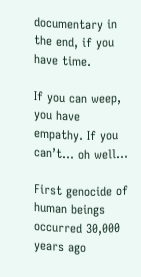documentary in the end, if you have time.

If you can weep, you have empathy. If you can’t… oh well…

First genocide of human beings occurred 30,000 years ago